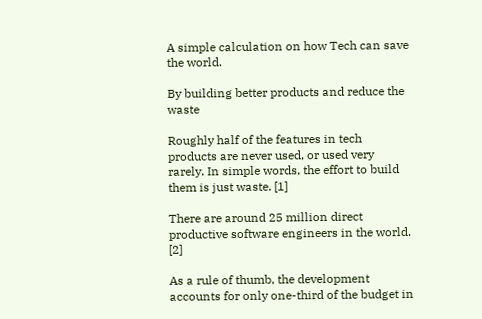A simple calculation on how Tech can save the world.

By building better products and reduce the waste

Roughly half of the features in tech products are never used, or used very rarely. In simple words, the effort to build them is just waste. [1]

There are around 25 million direct productive software engineers in the world. [2]

As a rule of thumb, the development accounts for only one-third of the budget in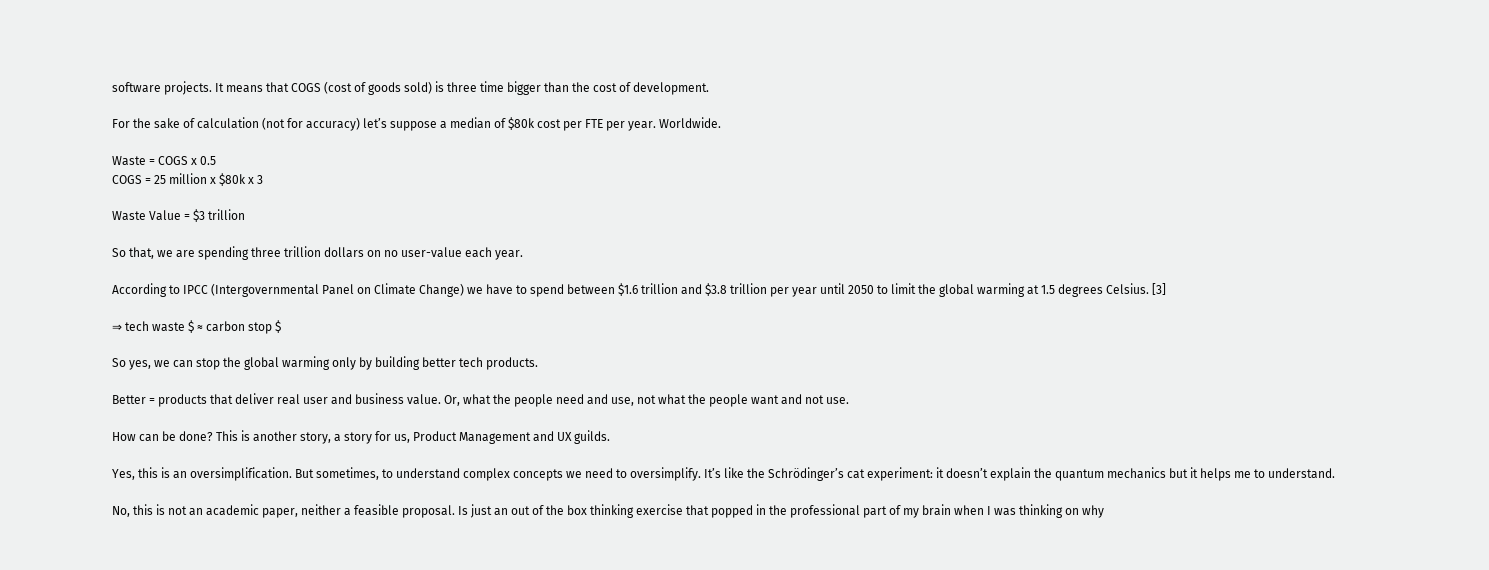software projects. It means that COGS (cost of goods sold) is three time bigger than the cost of development.

For the sake of calculation (not for accuracy) let’s suppose a median of $80k cost per FTE per year. Worldwide.

Waste = COGS x 0.5
COGS = 25 million x $80k x 3

Waste Value = $3 trillion

So that, we are spending three trillion dollars on no user-value each year.

According to IPCC (Intergovernmental Panel on Climate Change) we have to spend between $1.6 trillion and $3.8 trillion per year until 2050 to limit the global warming at 1.5 degrees Celsius. [3]

⇒ tech waste $ ≈ carbon stop $

So yes, we can stop the global warming only by building better tech products.

Better = products that deliver real user and business value. Or, what the people need and use, not what the people want and not use.

How can be done? This is another story, a story for us, Product Management and UX guilds.

Yes, this is an oversimplification. But sometimes, to understand complex concepts we need to oversimplify. It’s like the Schrödinger’s cat experiment: it doesn’t explain the quantum mechanics but it helps me to understand.

No, this is not an academic paper, neither a feasible proposal. Is just an out of the box thinking exercise that popped in the professional part of my brain when I was thinking on why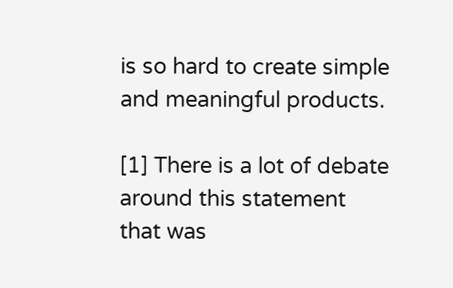is so hard to create simple and meaningful products.

[1] There is a lot of debate around this statement that was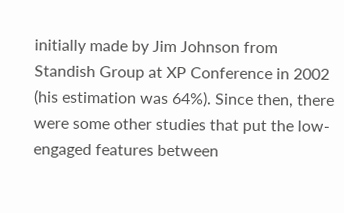initially made by Jim Johnson from Standish Group at XP Conference in 2002 (his estimation was 64%). Since then, there were some other studies that put the low-engaged features between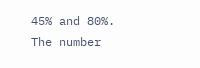45% and 80%. The number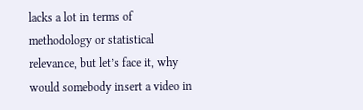lacks a lot in terms of methodology or statistical relevance, but let’s face it, why would somebody insert a video in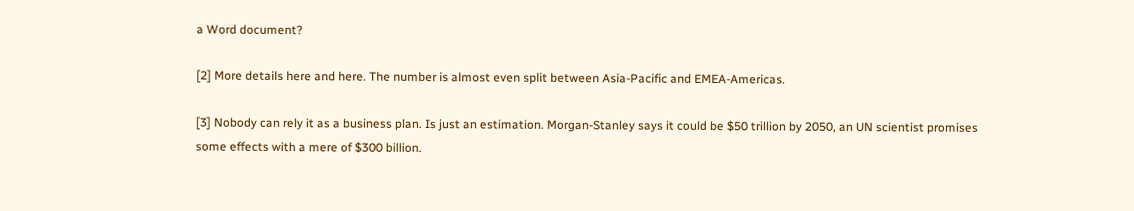a Word document?

[2] More details here and here. The number is almost even split between Asia-Pacific and EMEA-Americas.

[3] Nobody can rely it as a business plan. Is just an estimation. Morgan-Stanley says it could be $50 trillion by 2050, an UN scientist promises some effects with a mere of $300 billion.